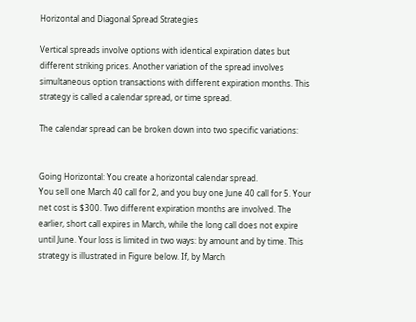Horizontal and Diagonal Spread Strategies

Vertical spreads involve options with identical expiration dates but different striking prices. Another variation of the spread involves simultaneous option transactions with different expiration months. This strategy is called a calendar spread, or time spread.

The calendar spread can be broken down into two specific variations:


Going Horizontal: You create a horizontal calendar spread.
You sell one March 40 call for 2, and you buy one June 40 call for 5. Your net cost is $300. Two different expiration months are involved. The earlier, short call expires in March, while the long call does not expire until June. Your loss is limited in two ways: by amount and by time. This strategy is illustrated in Figure below. If, by March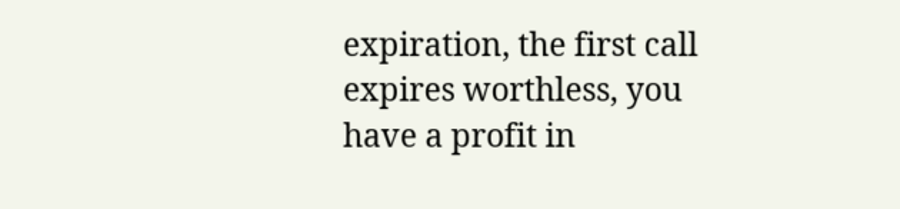expiration, the first call expires worthless, you have a profit in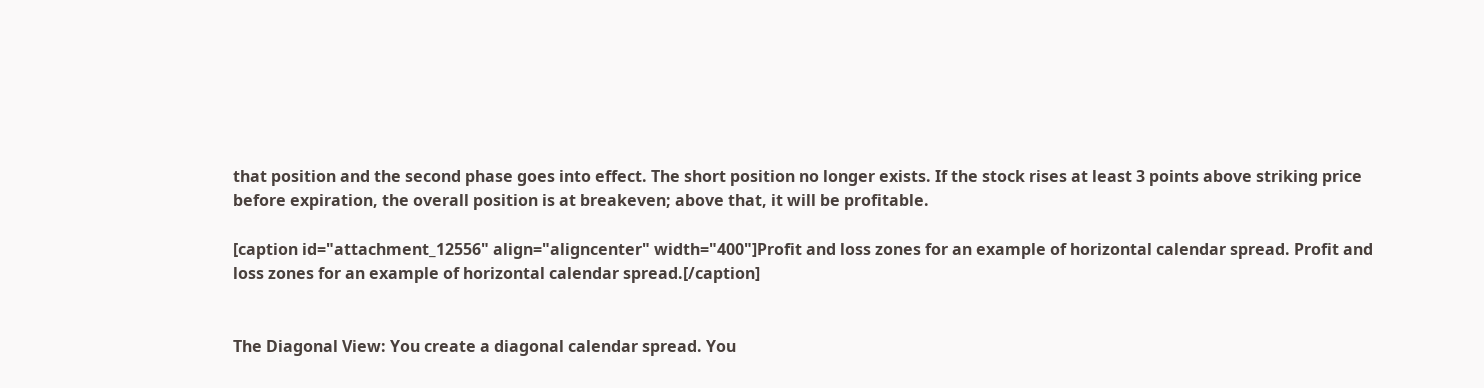that position and the second phase goes into effect. The short position no longer exists. If the stock rises at least 3 points above striking price before expiration, the overall position is at breakeven; above that, it will be profitable.

[caption id="attachment_12556" align="aligncenter" width="400"]Profit and loss zones for an example of horizontal calendar spread. Profit and loss zones for an example of horizontal calendar spread.[/caption]


The Diagonal View: You create a diagonal calendar spread. You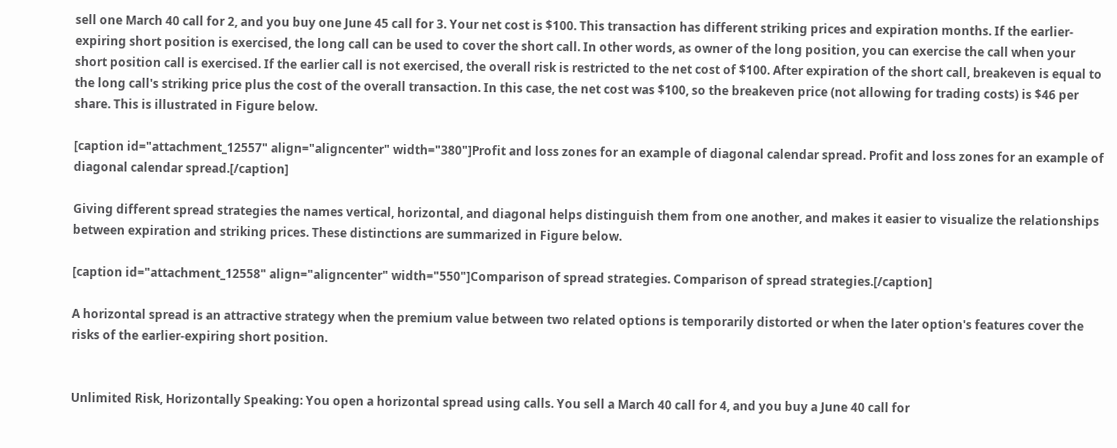sell one March 40 call for 2, and you buy one June 45 call for 3. Your net cost is $100. This transaction has different striking prices and expiration months. If the earlier-expiring short position is exercised, the long call can be used to cover the short call. In other words, as owner of the long position, you can exercise the call when your short position call is exercised. If the earlier call is not exercised, the overall risk is restricted to the net cost of $100. After expiration of the short call, breakeven is equal to the long call's striking price plus the cost of the overall transaction. In this case, the net cost was $100, so the breakeven price (not allowing for trading costs) is $46 per share. This is illustrated in Figure below.

[caption id="attachment_12557" align="aligncenter" width="380"]Profit and loss zones for an example of diagonal calendar spread. Profit and loss zones for an example of diagonal calendar spread.[/caption]

Giving different spread strategies the names vertical, horizontal, and diagonal helps distinguish them from one another, and makes it easier to visualize the relationships between expiration and striking prices. These distinctions are summarized in Figure below.

[caption id="attachment_12558" align="aligncenter" width="550"]Comparison of spread strategies. Comparison of spread strategies.[/caption]

A horizontal spread is an attractive strategy when the premium value between two related options is temporarily distorted or when the later option's features cover the risks of the earlier-expiring short position.


Unlimited Risk, Horizontally Speaking: You open a horizontal spread using calls. You sell a March 40 call for 4, and you buy a June 40 call for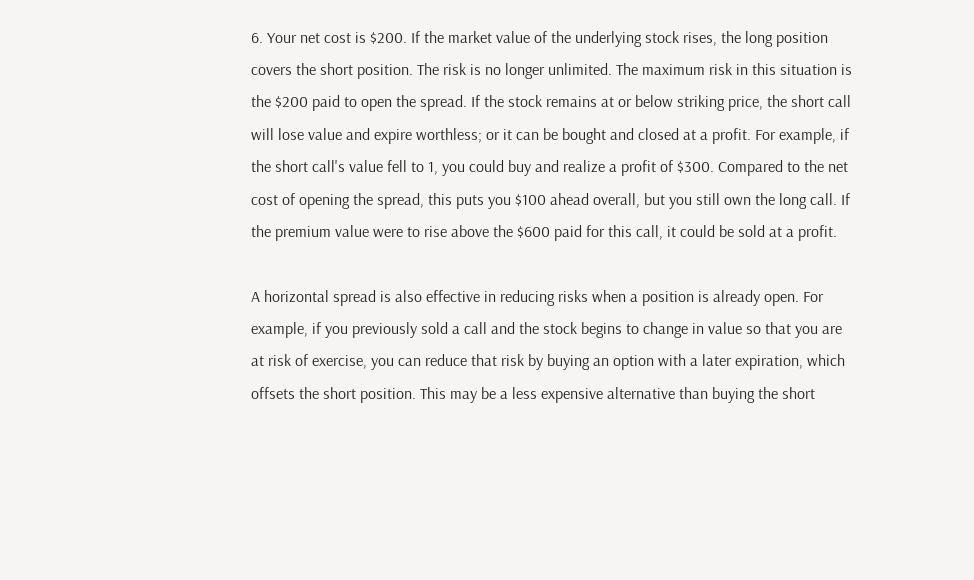6. Your net cost is $200. If the market value of the underlying stock rises, the long position covers the short position. The risk is no longer unlimited. The maximum risk in this situation is the $200 paid to open the spread. If the stock remains at or below striking price, the short call will lose value and expire worthless; or it can be bought and closed at a profit. For example, if the short call's value fell to 1, you could buy and realize a profit of $300. Compared to the net cost of opening the spread, this puts you $100 ahead overall, but you still own the long call. If the premium value were to rise above the $600 paid for this call, it could be sold at a profit.

A horizontal spread is also effective in reducing risks when a position is already open. For example, if you previously sold a call and the stock begins to change in value so that you are at risk of exercise, you can reduce that risk by buying an option with a later expiration, which offsets the short position. This may be a less expensive alternative than buying the short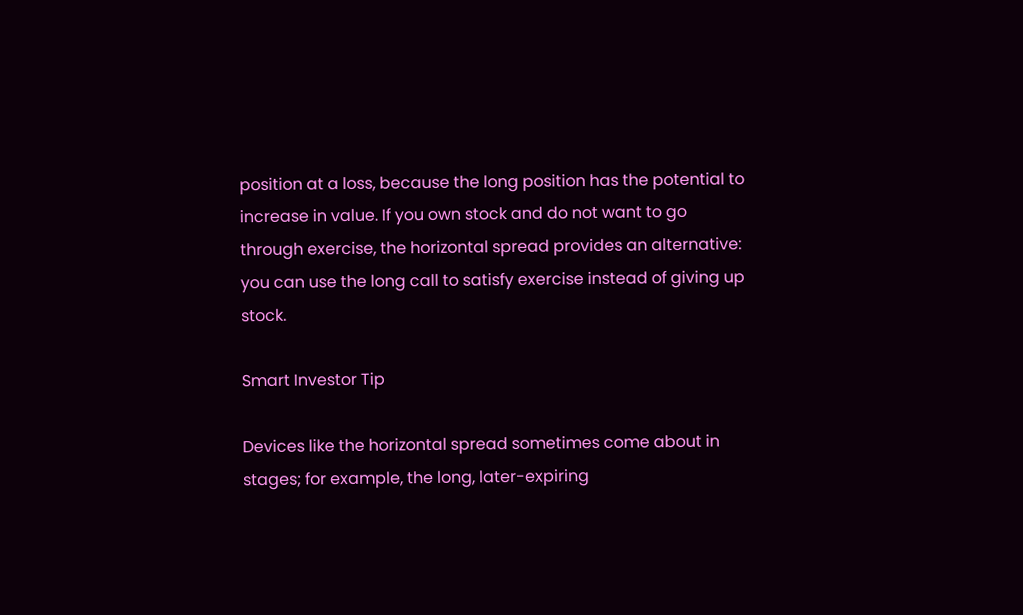position at a loss, because the long position has the potential to increase in value. If you own stock and do not want to go through exercise, the horizontal spread provides an alternative: you can use the long call to satisfy exercise instead of giving up stock.

Smart Investor Tip

Devices like the horizontal spread sometimes come about in stages; for example, the long, later-expiring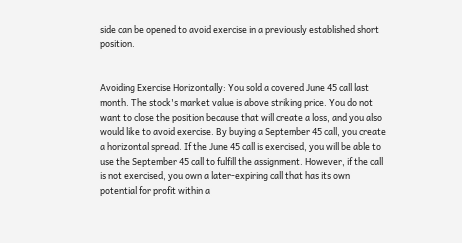side can be opened to avoid exercise in a previously established short position.


Avoiding Exercise Horizontally: You sold a covered June 45 call last month. The stock's market value is above striking price. You do not want to close the position because that will create a loss, and you also would like to avoid exercise. By buying a September 45 call, you create a horizontal spread. If the June 45 call is exercised, you will be able to use the September 45 call to fulfill the assignment. However, if the call is not exercised, you own a later-expiring call that has its own potential for profit within a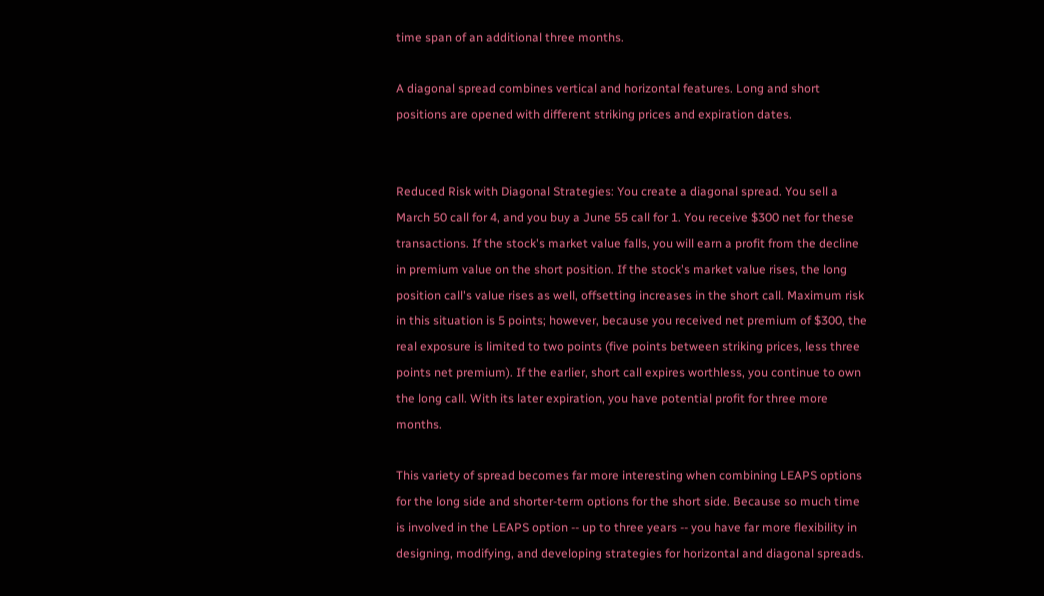time span of an additional three months.

A diagonal spread combines vertical and horizontal features. Long and short positions are opened with different striking prices and expiration dates.


Reduced Risk with Diagonal Strategies: You create a diagonal spread. You sell a March 50 call for 4, and you buy a June 55 call for 1. You receive $300 net for these transactions. If the stock's market value falls, you will earn a profit from the decline in premium value on the short position. If the stock's market value rises, the long position call's value rises as well, offsetting increases in the short call. Maximum risk in this situation is 5 points; however, because you received net premium of $300, the real exposure is limited to two points (five points between striking prices, less three points net premium). If the earlier, short call expires worthless, you continue to own the long call. With its later expiration, you have potential profit for three more months.

This variety of spread becomes far more interesting when combining LEAPS options for the long side and shorter-term options for the short side. Because so much time is involved in the LEAPS option -- up to three years -- you have far more flexibility in designing, modifying, and developing strategies for horizontal and diagonal spreads.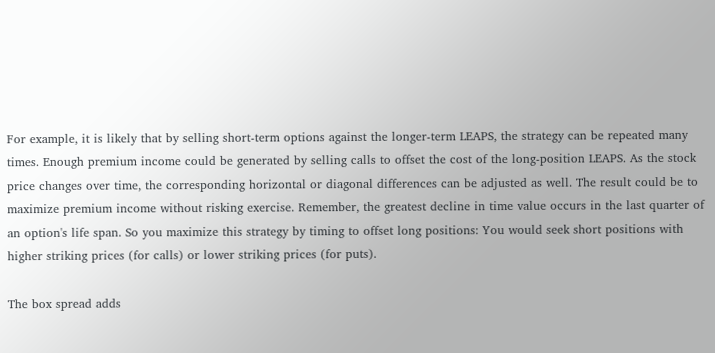For example, it is likely that by selling short-term options against the longer-term LEAPS, the strategy can be repeated many times. Enough premium income could be generated by selling calls to offset the cost of the long-position LEAPS. As the stock price changes over time, the corresponding horizontal or diagonal differences can be adjusted as well. The result could be to maximize premium income without risking exercise. Remember, the greatest decline in time value occurs in the last quarter of an option's life span. So you maximize this strategy by timing to offset long positions: You would seek short positions with higher striking prices (for calls) or lower striking prices (for puts).

The box spread adds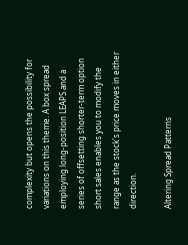complexity but opens the possibility for variations on this theme. A box spread employing long-position LEAPS and a series of offsetting shorter-term option short sales enables you to modify the range as the stock's price moves in either direction.

Altering Spread Patterns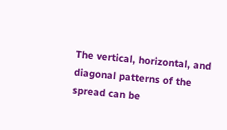The vertical, horizontal, and diagonal patterns of the spread can be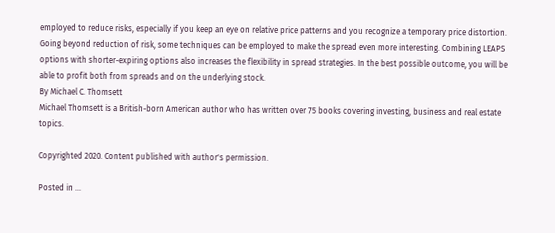employed to reduce risks, especially if you keep an eye on relative price patterns and you recognize a temporary price distortion. Going beyond reduction of risk, some techniques can be employed to make the spread even more interesting. Combining LEAPS options with shorter-expiring options also increases the flexibility in spread strategies. In the best possible outcome, you will be able to profit both from spreads and on the underlying stock.
By Michael C. Thomsett
Michael Thomsett is a British-born American author who has written over 75 books covering investing, business and real estate topics.

Copyrighted 2020. Content published with author's permission.

Posted in ...